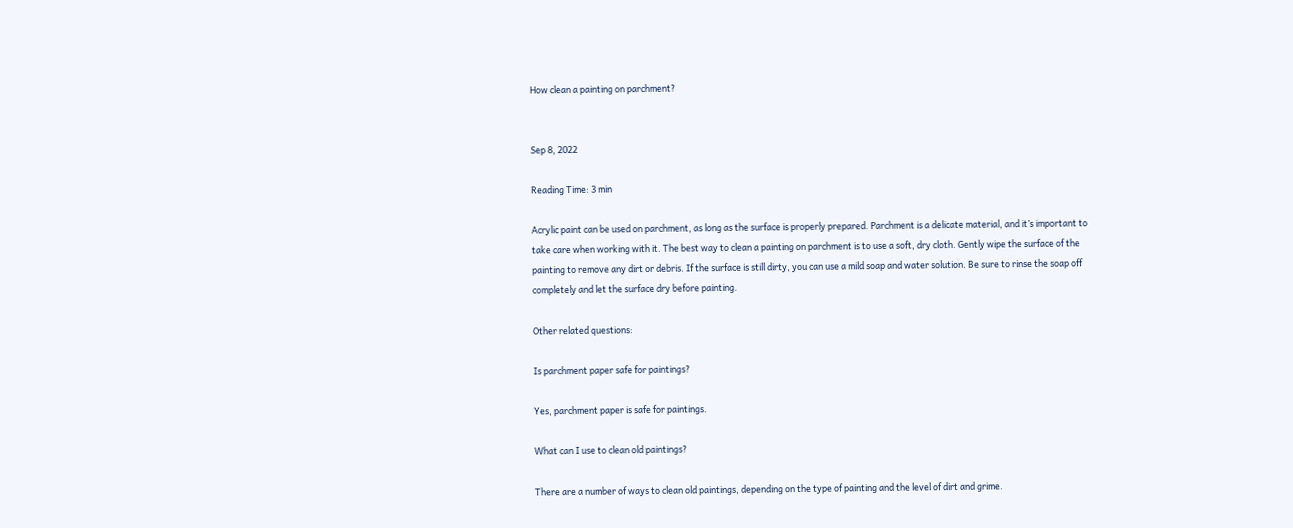How clean a painting on parchment?


Sep 8, 2022

Reading Time: 3 min

Acrylic paint can be used on parchment, as long as the surface is properly prepared. Parchment is a delicate material, and it’s important to take care when working with it. The best way to clean a painting on parchment is to use a soft, dry cloth. Gently wipe the surface of the painting to remove any dirt or debris. If the surface is still dirty, you can use a mild soap and water solution. Be sure to rinse the soap off completely and let the surface dry before painting.

Other related questions:

Is parchment paper safe for paintings?

Yes, parchment paper is safe for paintings.

What can I use to clean old paintings?

There are a number of ways to clean old paintings, depending on the type of painting and the level of dirt and grime.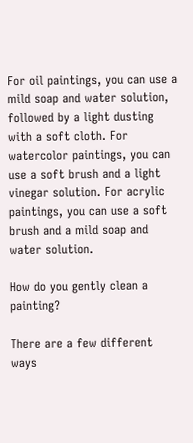For oil paintings, you can use a mild soap and water solution, followed by a light dusting with a soft cloth. For watercolor paintings, you can use a soft brush and a light vinegar solution. For acrylic paintings, you can use a soft brush and a mild soap and water solution.

How do you gently clean a painting?

There are a few different ways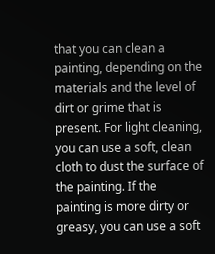that you can clean a painting, depending on the materials and the level of dirt or grime that is present. For light cleaning, you can use a soft, clean cloth to dust the surface of the painting. If the painting is more dirty or greasy, you can use a soft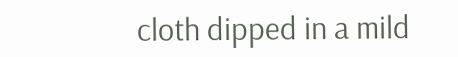cloth dipped in a mild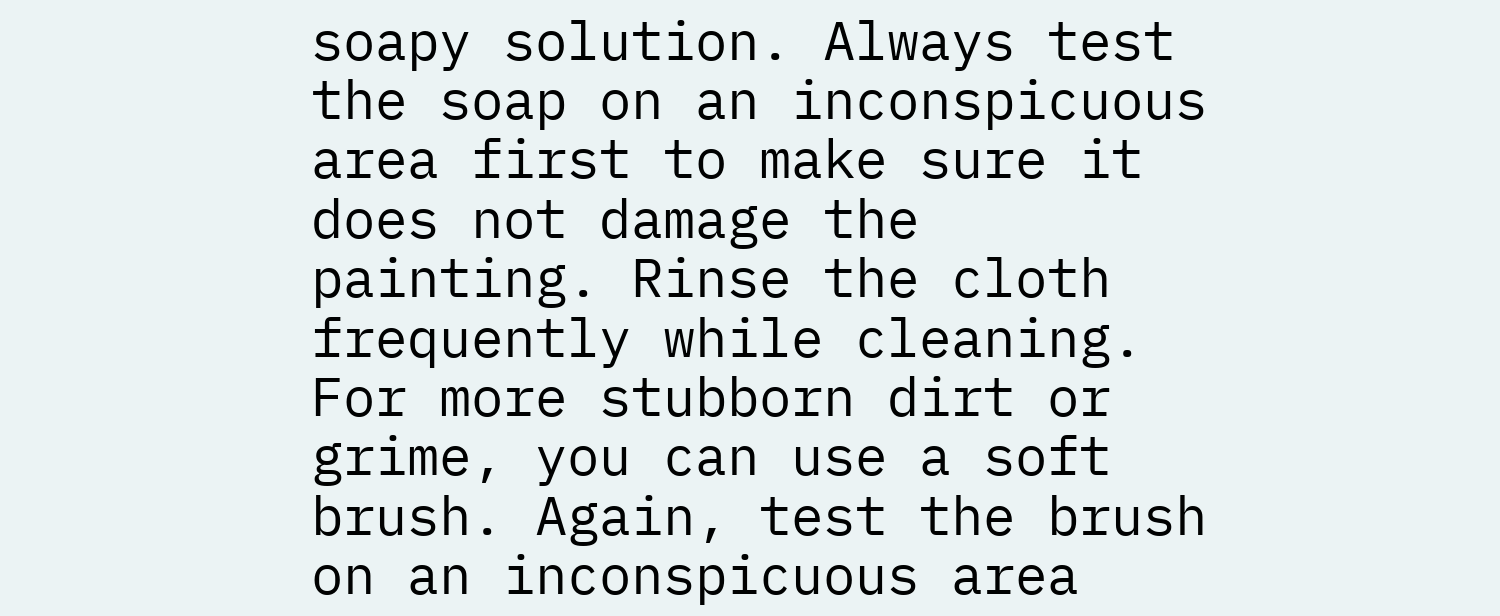soapy solution. Always test the soap on an inconspicuous area first to make sure it does not damage the painting. Rinse the cloth frequently while cleaning. For more stubborn dirt or grime, you can use a soft brush. Again, test the brush on an inconspicuous area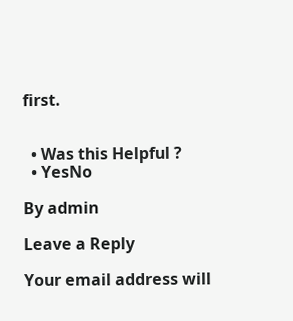first.


  • Was this Helpful ?
  • YesNo

By admin

Leave a Reply

Your email address will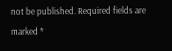not be published. Required fields are marked *